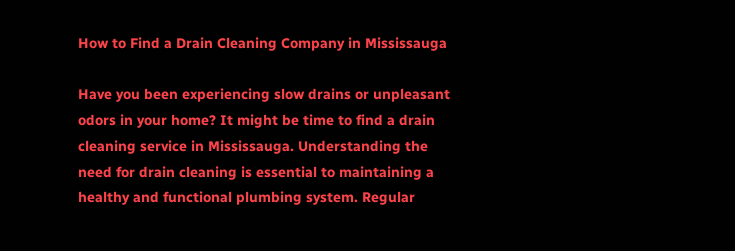How to Find a Drain Cleaning Company in Mississauga

Have you been experiencing slow drains or unpleasant odors in your home? It might be time to find a drain cleaning service in Mississauga. Understanding the need for drain cleaning is essential to maintaining a healthy and functional plumbing system. Regular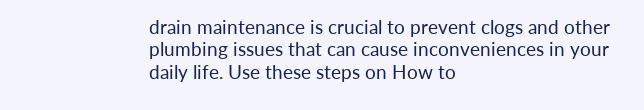drain maintenance is crucial to prevent clogs and other plumbing issues that can cause inconveniences in your daily life. Use these steps on How to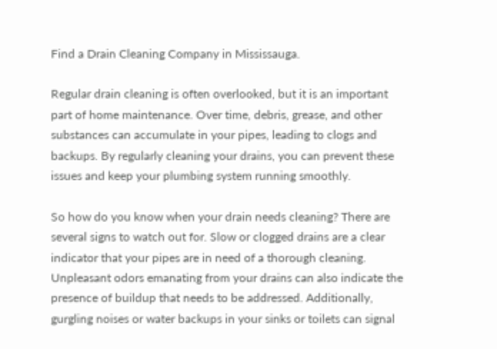Find a Drain Cleaning Company in Mississauga.

Regular drain cleaning is often overlooked, but it is an important part of home maintenance. Over time, debris, grease, and other substances can accumulate in your pipes, leading to clogs and backups. By regularly cleaning your drains, you can prevent these issues and keep your plumbing system running smoothly.

So how do you know when your drain needs cleaning? There are several signs to watch out for. Slow or clogged drains are a clear indicator that your pipes are in need of a thorough cleaning. Unpleasant odors emanating from your drains can also indicate the presence of buildup that needs to be addressed. Additionally, gurgling noises or water backups in your sinks or toilets can signal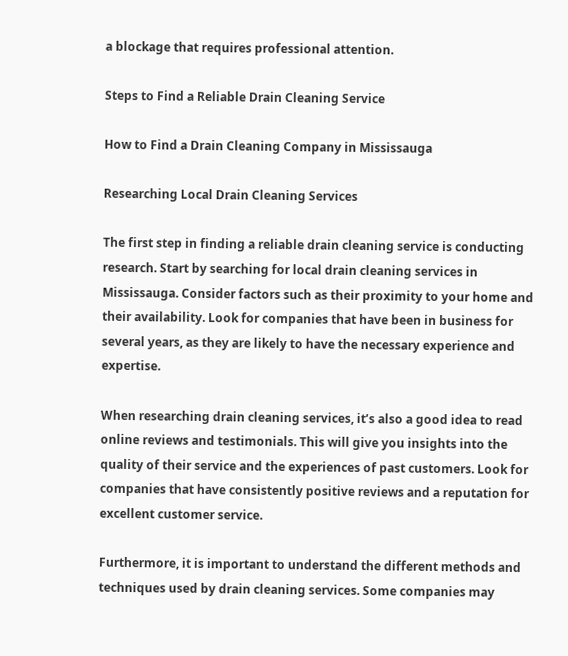a blockage that requires professional attention.

Steps to Find a Reliable Drain Cleaning Service

How to Find a Drain Cleaning Company in Mississauga

Researching Local Drain Cleaning Services

The first step in finding a reliable drain cleaning service is conducting research. Start by searching for local drain cleaning services in Mississauga. Consider factors such as their proximity to your home and their availability. Look for companies that have been in business for several years, as they are likely to have the necessary experience and expertise.

When researching drain cleaning services, it’s also a good idea to read online reviews and testimonials. This will give you insights into the quality of their service and the experiences of past customers. Look for companies that have consistently positive reviews and a reputation for excellent customer service.

Furthermore, it is important to understand the different methods and techniques used by drain cleaning services. Some companies may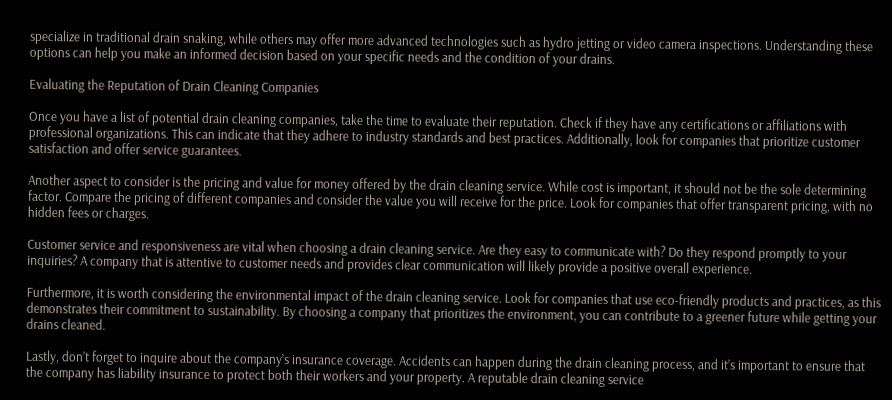specialize in traditional drain snaking, while others may offer more advanced technologies such as hydro jetting or video camera inspections. Understanding these options can help you make an informed decision based on your specific needs and the condition of your drains.

Evaluating the Reputation of Drain Cleaning Companies

Once you have a list of potential drain cleaning companies, take the time to evaluate their reputation. Check if they have any certifications or affiliations with professional organizations. This can indicate that they adhere to industry standards and best practices. Additionally, look for companies that prioritize customer satisfaction and offer service guarantees.

Another aspect to consider is the pricing and value for money offered by the drain cleaning service. While cost is important, it should not be the sole determining factor. Compare the pricing of different companies and consider the value you will receive for the price. Look for companies that offer transparent pricing, with no hidden fees or charges.

Customer service and responsiveness are vital when choosing a drain cleaning service. Are they easy to communicate with? Do they respond promptly to your inquiries? A company that is attentive to customer needs and provides clear communication will likely provide a positive overall experience.

Furthermore, it is worth considering the environmental impact of the drain cleaning service. Look for companies that use eco-friendly products and practices, as this demonstrates their commitment to sustainability. By choosing a company that prioritizes the environment, you can contribute to a greener future while getting your drains cleaned.

Lastly, don’t forget to inquire about the company’s insurance coverage. Accidents can happen during the drain cleaning process, and it’s important to ensure that the company has liability insurance to protect both their workers and your property. A reputable drain cleaning service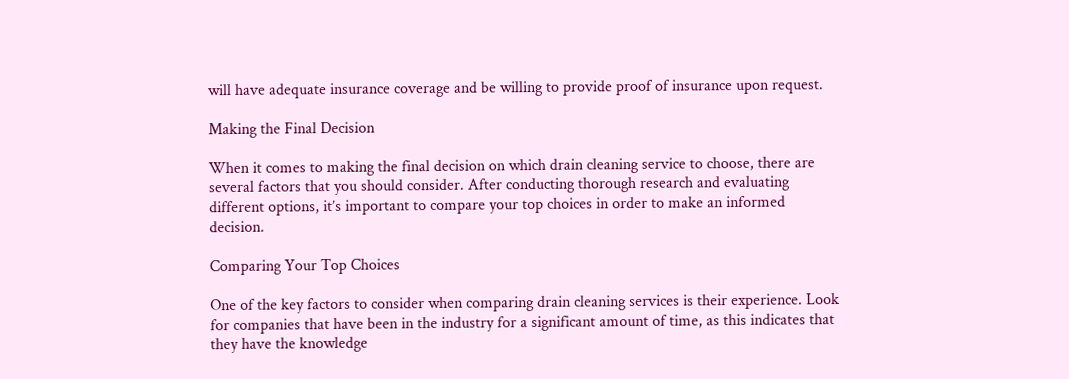will have adequate insurance coverage and be willing to provide proof of insurance upon request.

Making the Final Decision

When it comes to making the final decision on which drain cleaning service to choose, there are several factors that you should consider. After conducting thorough research and evaluating different options, it’s important to compare your top choices in order to make an informed decision.

Comparing Your Top Choices

One of the key factors to consider when comparing drain cleaning services is their experience. Look for companies that have been in the industry for a significant amount of time, as this indicates that they have the knowledge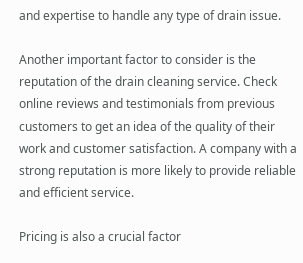and expertise to handle any type of drain issue.

Another important factor to consider is the reputation of the drain cleaning service. Check online reviews and testimonials from previous customers to get an idea of the quality of their work and customer satisfaction. A company with a strong reputation is more likely to provide reliable and efficient service.

Pricing is also a crucial factor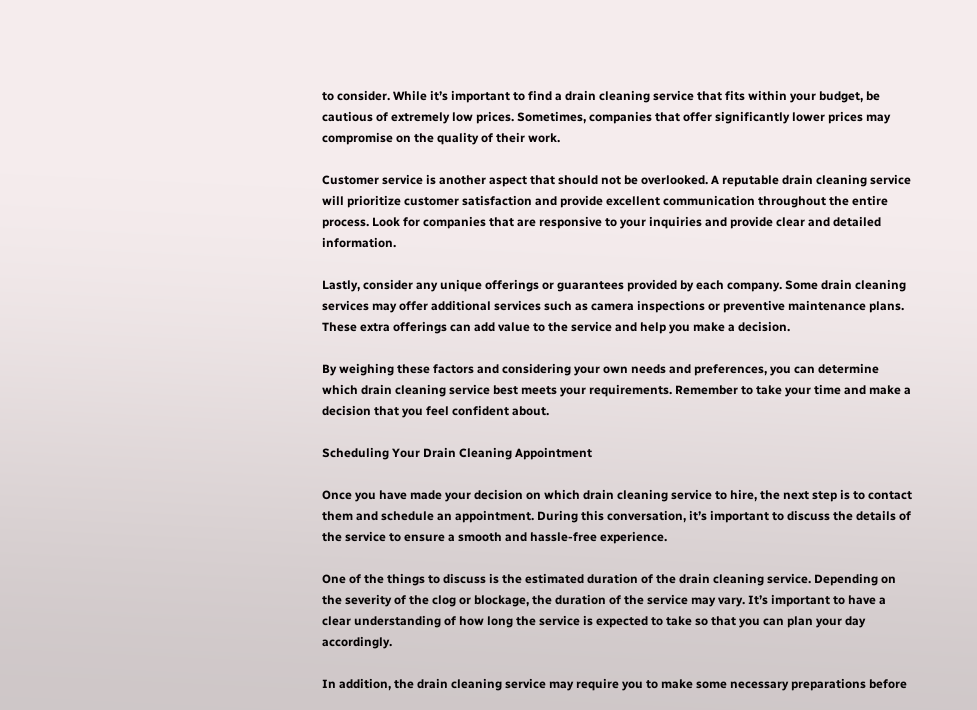to consider. While it’s important to find a drain cleaning service that fits within your budget, be cautious of extremely low prices. Sometimes, companies that offer significantly lower prices may compromise on the quality of their work.

Customer service is another aspect that should not be overlooked. A reputable drain cleaning service will prioritize customer satisfaction and provide excellent communication throughout the entire process. Look for companies that are responsive to your inquiries and provide clear and detailed information.

Lastly, consider any unique offerings or guarantees provided by each company. Some drain cleaning services may offer additional services such as camera inspections or preventive maintenance plans. These extra offerings can add value to the service and help you make a decision.

By weighing these factors and considering your own needs and preferences, you can determine which drain cleaning service best meets your requirements. Remember to take your time and make a decision that you feel confident about.

Scheduling Your Drain Cleaning Appointment

Once you have made your decision on which drain cleaning service to hire, the next step is to contact them and schedule an appointment. During this conversation, it’s important to discuss the details of the service to ensure a smooth and hassle-free experience.

One of the things to discuss is the estimated duration of the drain cleaning service. Depending on the severity of the clog or blockage, the duration of the service may vary. It’s important to have a clear understanding of how long the service is expected to take so that you can plan your day accordingly.

In addition, the drain cleaning service may require you to make some necessary preparations before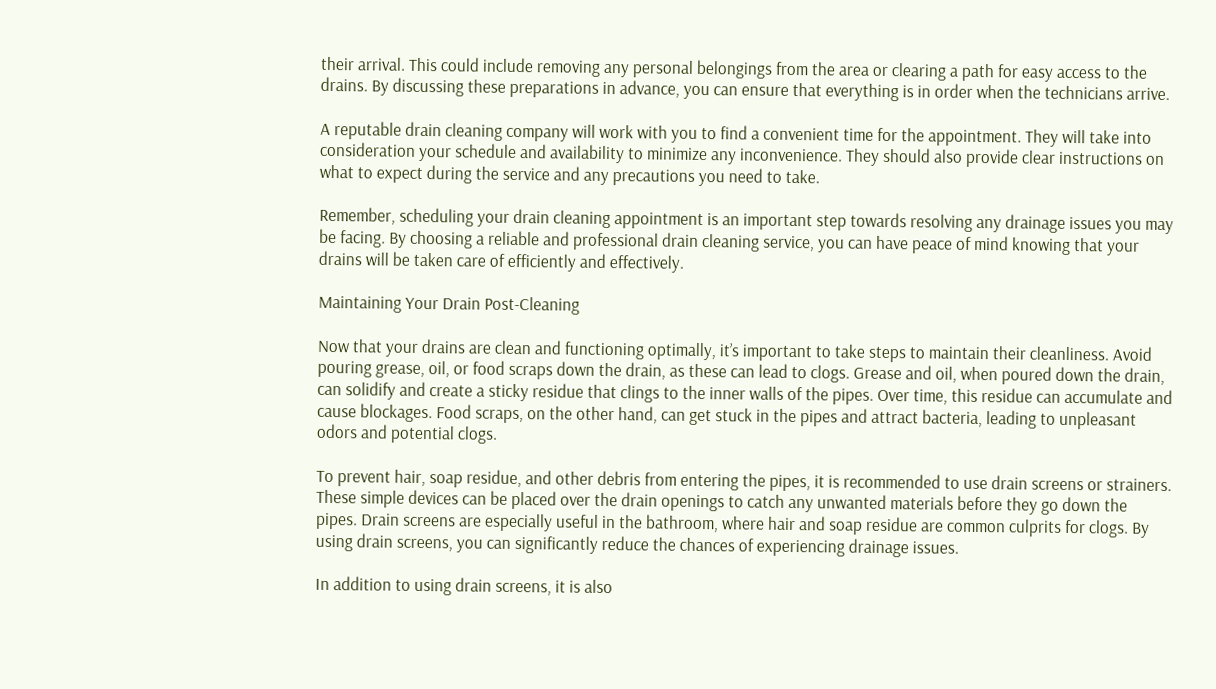their arrival. This could include removing any personal belongings from the area or clearing a path for easy access to the drains. By discussing these preparations in advance, you can ensure that everything is in order when the technicians arrive.

A reputable drain cleaning company will work with you to find a convenient time for the appointment. They will take into consideration your schedule and availability to minimize any inconvenience. They should also provide clear instructions on what to expect during the service and any precautions you need to take.

Remember, scheduling your drain cleaning appointment is an important step towards resolving any drainage issues you may be facing. By choosing a reliable and professional drain cleaning service, you can have peace of mind knowing that your drains will be taken care of efficiently and effectively.

Maintaining Your Drain Post-Cleaning

Now that your drains are clean and functioning optimally, it’s important to take steps to maintain their cleanliness. Avoid pouring grease, oil, or food scraps down the drain, as these can lead to clogs. Grease and oil, when poured down the drain, can solidify and create a sticky residue that clings to the inner walls of the pipes. Over time, this residue can accumulate and cause blockages. Food scraps, on the other hand, can get stuck in the pipes and attract bacteria, leading to unpleasant odors and potential clogs.

To prevent hair, soap residue, and other debris from entering the pipes, it is recommended to use drain screens or strainers. These simple devices can be placed over the drain openings to catch any unwanted materials before they go down the pipes. Drain screens are especially useful in the bathroom, where hair and soap residue are common culprits for clogs. By using drain screens, you can significantly reduce the chances of experiencing drainage issues.

In addition to using drain screens, it is also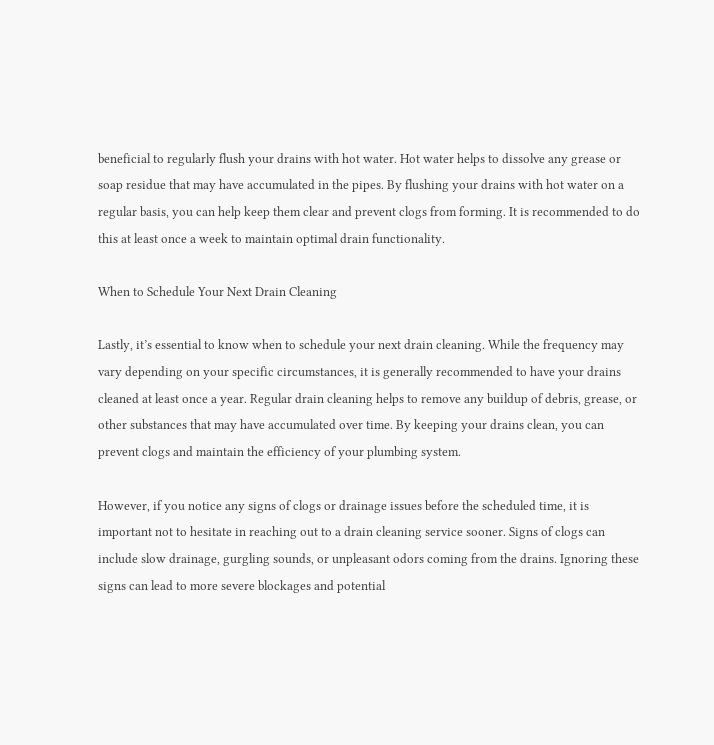beneficial to regularly flush your drains with hot water. Hot water helps to dissolve any grease or soap residue that may have accumulated in the pipes. By flushing your drains with hot water on a regular basis, you can help keep them clear and prevent clogs from forming. It is recommended to do this at least once a week to maintain optimal drain functionality.

When to Schedule Your Next Drain Cleaning

Lastly, it’s essential to know when to schedule your next drain cleaning. While the frequency may vary depending on your specific circumstances, it is generally recommended to have your drains cleaned at least once a year. Regular drain cleaning helps to remove any buildup of debris, grease, or other substances that may have accumulated over time. By keeping your drains clean, you can prevent clogs and maintain the efficiency of your plumbing system.

However, if you notice any signs of clogs or drainage issues before the scheduled time, it is important not to hesitate in reaching out to a drain cleaning service sooner. Signs of clogs can include slow drainage, gurgling sounds, or unpleasant odors coming from the drains. Ignoring these signs can lead to more severe blockages and potential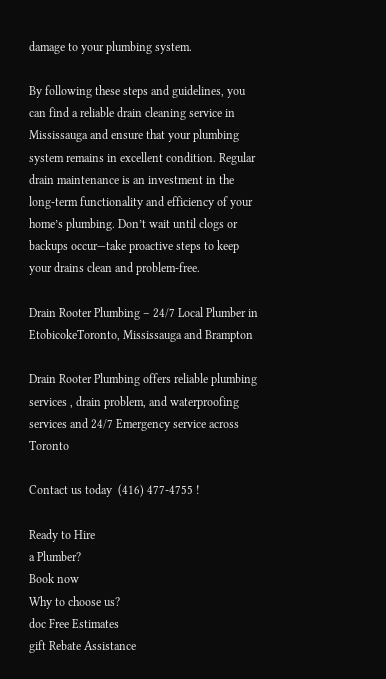damage to your plumbing system.

By following these steps and guidelines, you can find a reliable drain cleaning service in Mississauga and ensure that your plumbing system remains in excellent condition. Regular drain maintenance is an investment in the long-term functionality and efficiency of your home’s plumbing. Don’t wait until clogs or backups occur—take proactive steps to keep your drains clean and problem-free.

Drain Rooter Plumbing – 24/7 Local Plumber in EtobicokeToronto, Mississauga and Brampton

Drain Rooter Plumbing offers reliable plumbing services , drain problem, and waterproofing services and 24/7 Emergency service across Toronto

Contact us today  (416) 477-4755 !

Ready to Hire
a Plumber?
Book now
Why to choose us?
doc Free Estimates
gift Rebate Assistance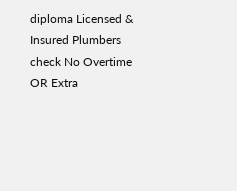diploma Licensed & Insured Plumbers
check No Overtime OR Extra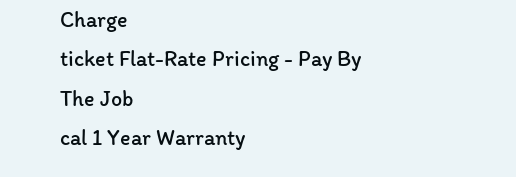Charge
ticket Flat-Rate Pricing - Pay By The Job
cal 1 Year Warranty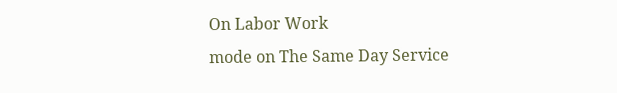On Labor Work
mode on The Same Day Service